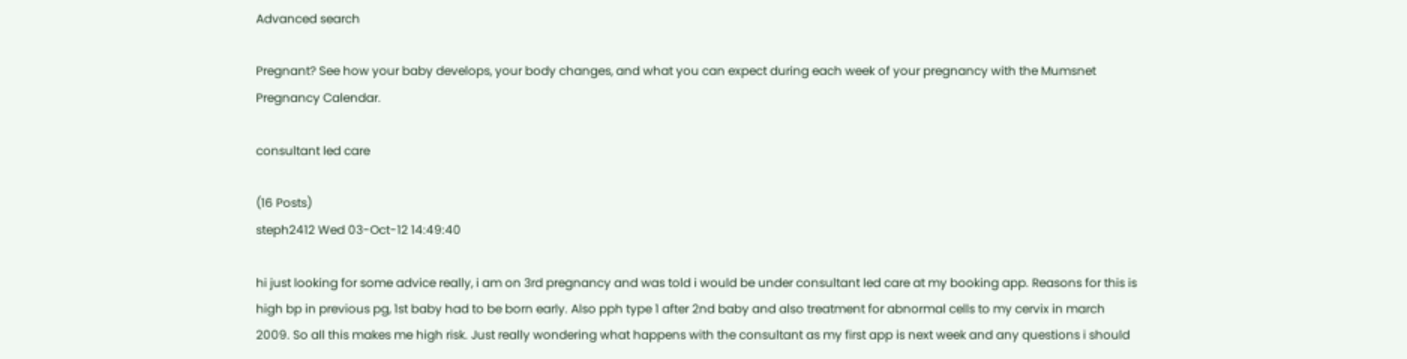Advanced search

Pregnant? See how your baby develops, your body changes, and what you can expect during each week of your pregnancy with the Mumsnet Pregnancy Calendar.

consultant led care

(16 Posts)
steph2412 Wed 03-Oct-12 14:49:40

hi just looking for some advice really, i am on 3rd pregnancy and was told i would be under consultant led care at my booking app. Reasons for this is high bp in previous pg, 1st baby had to be born early. Also pph type 1 after 2nd baby and also treatment for abnormal cells to my cervix in march 2009. So all this makes me high risk. Just really wondering what happens with the consultant as my first app is next week and any questions i should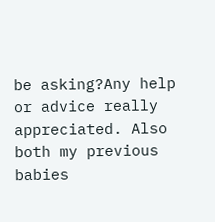be asking?Any help or advice really appreciated. Also both my previous babies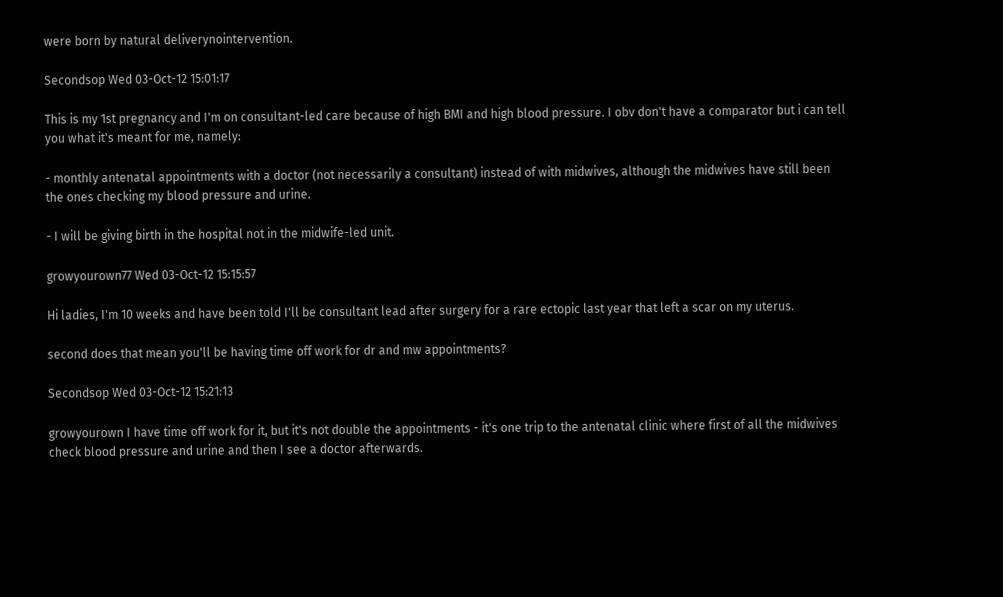were born by natural deliverynointervention.

Secondsop Wed 03-Oct-12 15:01:17

This is my 1st pregnancy and I'm on consultant-led care because of high BMI and high blood pressure. I obv don't have a comparator but i can tell you what it's meant for me, namely:

- monthly antenatal appointments with a doctor (not necessarily a consultant) instead of with midwives, although the midwives have still been the ones checking my blood pressure and urine.

- I will be giving birth in the hospital not in the midwife-led unit.

growyourown77 Wed 03-Oct-12 15:15:57

Hi ladies, I'm 10 weeks and have been told I'll be consultant lead after surgery for a rare ectopic last year that left a scar on my uterus.

second does that mean you'll be having time off work for dr and mw appointments?

Secondsop Wed 03-Oct-12 15:21:13

growyourown I have time off work for it, but it's not double the appointments - it's one trip to the antenatal clinic where first of all the midwives check blood pressure and urine and then I see a doctor afterwards.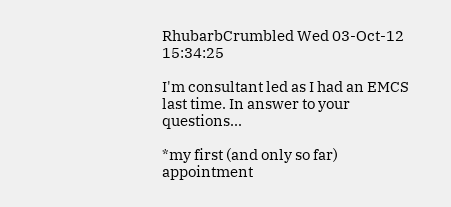RhubarbCrumbled Wed 03-Oct-12 15:34:25

I'm consultant led as I had an EMCS last time. In answer to your questions...

*my first (and only so far) appointment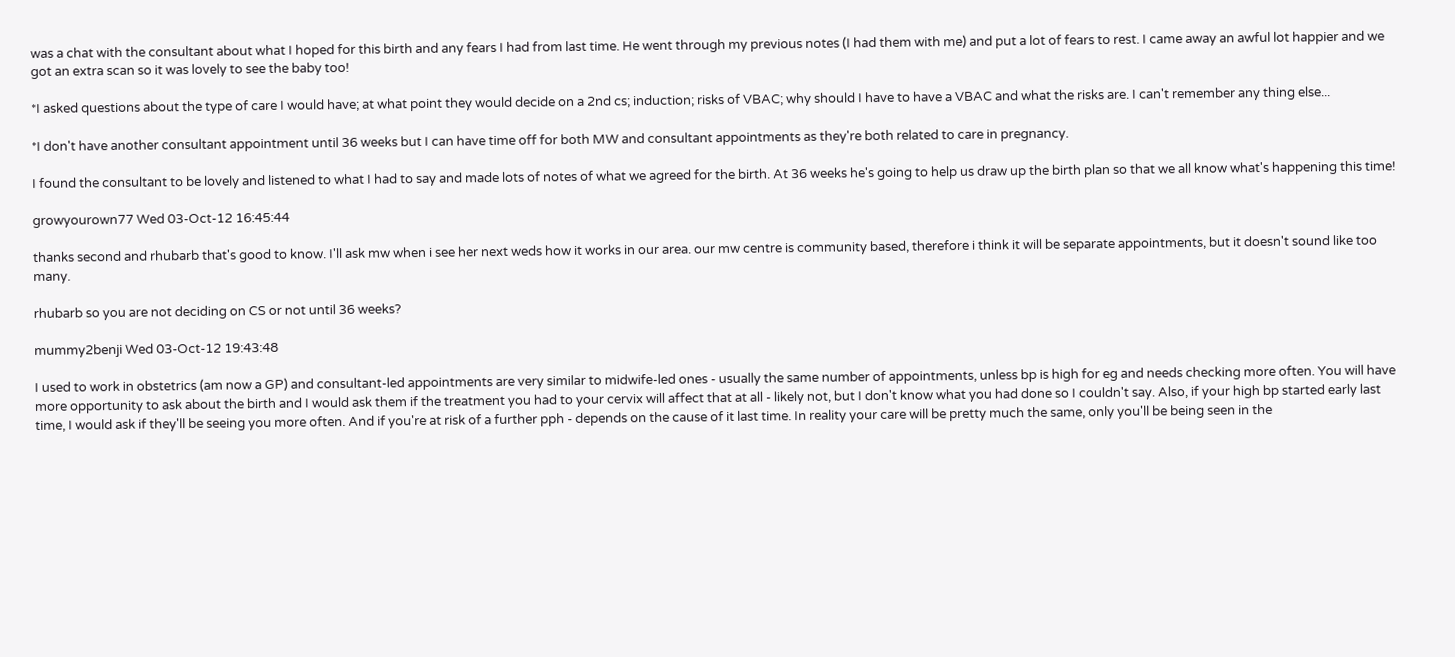was a chat with the consultant about what I hoped for this birth and any fears I had from last time. He went through my previous notes (I had them with me) and put a lot of fears to rest. I came away an awful lot happier and we got an extra scan so it was lovely to see the baby too!

*I asked questions about the type of care I would have; at what point they would decide on a 2nd cs; induction; risks of VBAC; why should I have to have a VBAC and what the risks are. I can't remember any thing else...

*I don't have another consultant appointment until 36 weeks but I can have time off for both MW and consultant appointments as they're both related to care in pregnancy.

I found the consultant to be lovely and listened to what I had to say and made lots of notes of what we agreed for the birth. At 36 weeks he's going to help us draw up the birth plan so that we all know what's happening this time!

growyourown77 Wed 03-Oct-12 16:45:44

thanks second and rhubarb that's good to know. I'll ask mw when i see her next weds how it works in our area. our mw centre is community based, therefore i think it will be separate appointments, but it doesn't sound like too many.

rhubarb so you are not deciding on CS or not until 36 weeks?

mummy2benji Wed 03-Oct-12 19:43:48

I used to work in obstetrics (am now a GP) and consultant-led appointments are very similar to midwife-led ones - usually the same number of appointments, unless bp is high for eg and needs checking more often. You will have more opportunity to ask about the birth and I would ask them if the treatment you had to your cervix will affect that at all - likely not, but I don't know what you had done so I couldn't say. Also, if your high bp started early last time, I would ask if they'll be seeing you more often. And if you're at risk of a further pph - depends on the cause of it last time. In reality your care will be pretty much the same, only you'll be being seen in the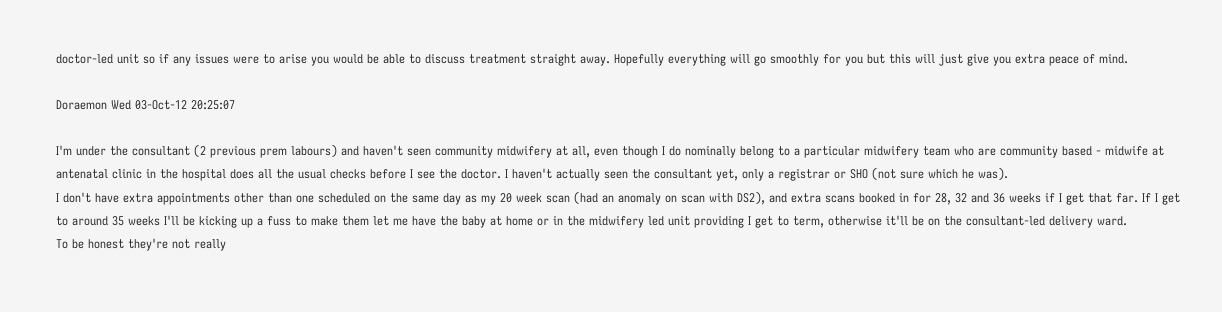doctor-led unit so if any issues were to arise you would be able to discuss treatment straight away. Hopefully everything will go smoothly for you but this will just give you extra peace of mind.

Doraemon Wed 03-Oct-12 20:25:07

I'm under the consultant (2 previous prem labours) and haven't seen community midwifery at all, even though I do nominally belong to a particular midwifery team who are community based - midwife at antenatal clinic in the hospital does all the usual checks before I see the doctor. I haven't actually seen the consultant yet, only a registrar or SHO (not sure which he was).
I don't have extra appointments other than one scheduled on the same day as my 20 week scan (had an anomaly on scan with DS2), and extra scans booked in for 28, 32 and 36 weeks if I get that far. If I get to around 35 weeks I'll be kicking up a fuss to make them let me have the baby at home or in the midwifery led unit providing I get to term, otherwise it'll be on the consultant-led delivery ward.
To be honest they're not really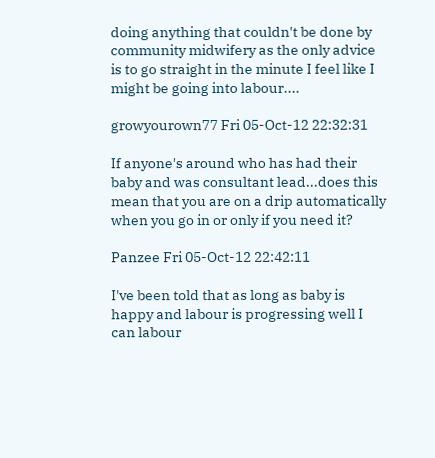doing anything that couldn't be done by community midwifery as the only advice is to go straight in the minute I feel like I might be going into labour....

growyourown77 Fri 05-Oct-12 22:32:31

If anyone's around who has had their baby and was consultant lead...does this mean that you are on a drip automatically when you go in or only if you need it?

Panzee Fri 05-Oct-12 22:42:11

I've been told that as long as baby is happy and labour is progressing well I can labour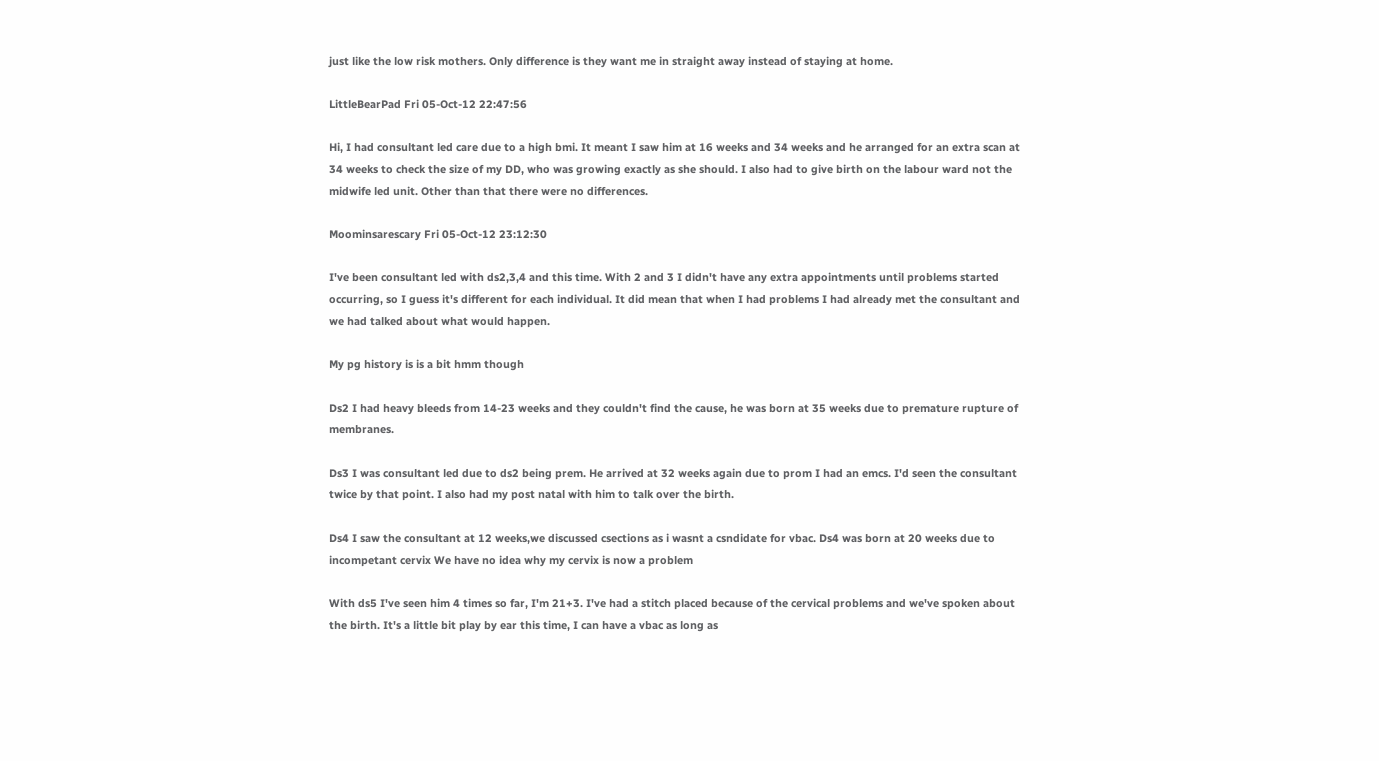just like the low risk mothers. Only difference is they want me in straight away instead of staying at home.

LittleBearPad Fri 05-Oct-12 22:47:56

Hi, I had consultant led care due to a high bmi. It meant I saw him at 16 weeks and 34 weeks and he arranged for an extra scan at 34 weeks to check the size of my DD, who was growing exactly as she should. I also had to give birth on the labour ward not the midwife led unit. Other than that there were no differences.

Moominsarescary Fri 05-Oct-12 23:12:30

I've been consultant led with ds2,3,4 and this time. With 2 and 3 I didn't have any extra appointments until problems started occurring, so I guess it's different for each individual. It did mean that when I had problems I had already met the consultant and we had talked about what would happen.

My pg history is is a bit hmm though

Ds2 I had heavy bleeds from 14-23 weeks and they couldn't find the cause, he was born at 35 weeks due to premature rupture of membranes.

Ds3 I was consultant led due to ds2 being prem. He arrived at 32 weeks again due to prom I had an emcs. I'd seen the consultant twice by that point. I also had my post natal with him to talk over the birth.

Ds4 I saw the consultant at 12 weeks,we discussed csections as i wasnt a csndidate for vbac. Ds4 was born at 20 weeks due to incompetant cervix We have no idea why my cervix is now a problem

With ds5 I've seen him 4 times so far, I'm 21+3. I've had a stitch placed because of the cervical problems and we've spoken about the birth. It's a little bit play by ear this time, I can have a vbac as long as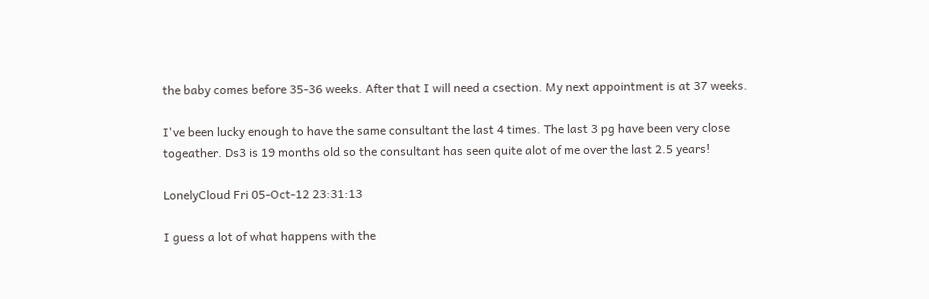the baby comes before 35-36 weeks. After that I will need a csection. My next appointment is at 37 weeks.

I've been lucky enough to have the same consultant the last 4 times. The last 3 pg have been very close togeather. Ds3 is 19 months old so the consultant has seen quite alot of me over the last 2.5 years!

LonelyCloud Fri 05-Oct-12 23:31:13

I guess a lot of what happens with the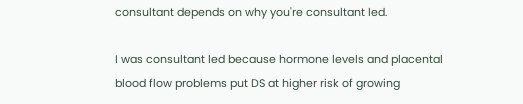consultant depends on why you're consultant led.

I was consultant led because hormone levels and placental blood flow problems put DS at higher risk of growing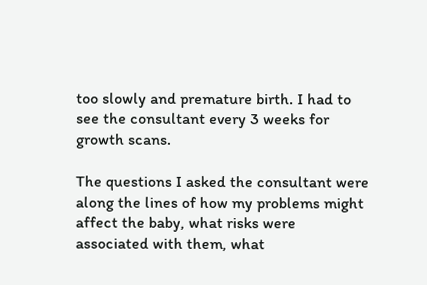too slowly and premature birth. I had to see the consultant every 3 weeks for growth scans.

The questions I asked the consultant were along the lines of how my problems might affect the baby, what risks were associated with them, what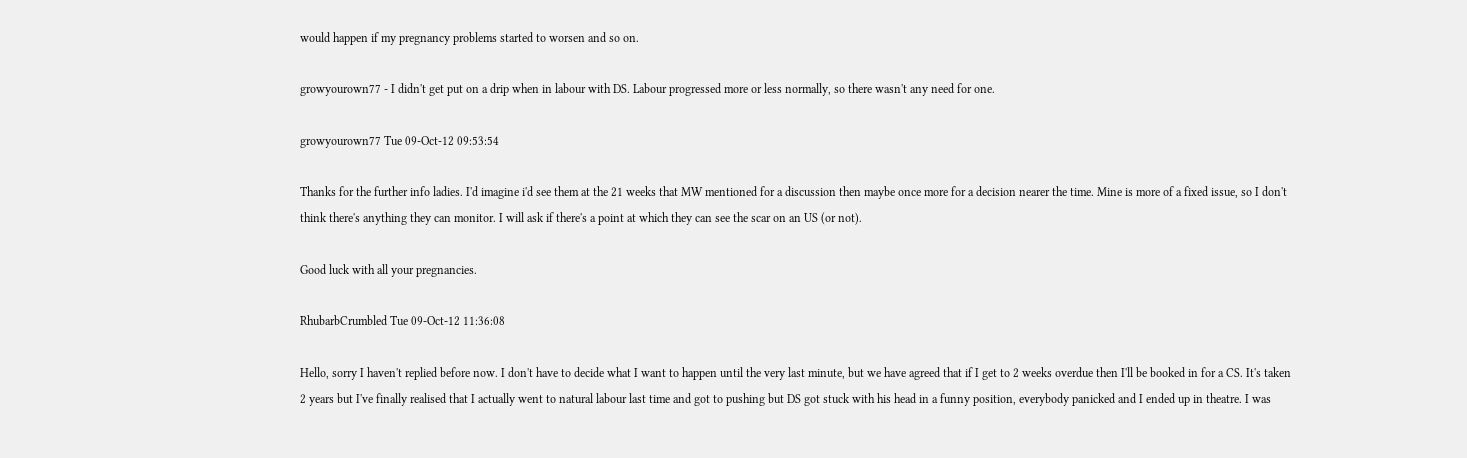would happen if my pregnancy problems started to worsen and so on.

growyourown77 - I didn't get put on a drip when in labour with DS. Labour progressed more or less normally, so there wasn't any need for one.

growyourown77 Tue 09-Oct-12 09:53:54

Thanks for the further info ladies. I'd imagine i'd see them at the 21 weeks that MW mentioned for a discussion then maybe once more for a decision nearer the time. Mine is more of a fixed issue, so I don't think there's anything they can monitor. I will ask if there's a point at which they can see the scar on an US (or not).

Good luck with all your pregnancies.

RhubarbCrumbled Tue 09-Oct-12 11:36:08

Hello, sorry I haven't replied before now. I don't have to decide what I want to happen until the very last minute, but we have agreed that if I get to 2 weeks overdue then I'll be booked in for a CS. It's taken 2 years but I've finally realised that I actually went to natural labour last time and got to pushing but DS got stuck with his head in a funny position, everybody panicked and I ended up in theatre. I was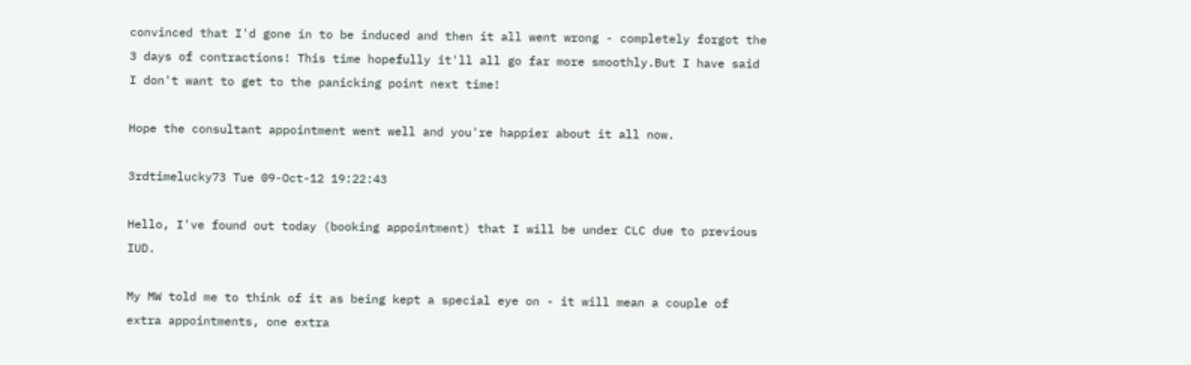convinced that I'd gone in to be induced and then it all went wrong - completely forgot the 3 days of contractions! This time hopefully it'll all go far more smoothly.But I have said I don't want to get to the panicking point next time!

Hope the consultant appointment went well and you're happier about it all now.

3rdtimelucky73 Tue 09-Oct-12 19:22:43

Hello, I've found out today (booking appointment) that I will be under CLC due to previous IUD.

My MW told me to think of it as being kept a special eye on - it will mean a couple of extra appointments, one extra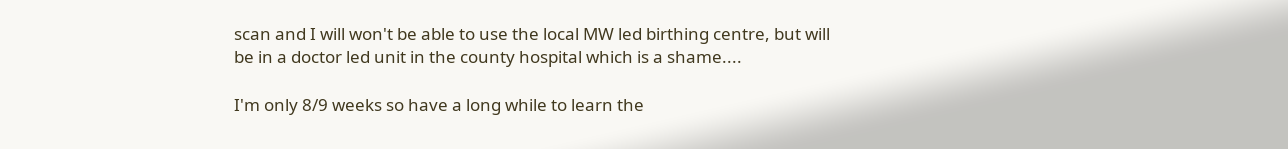scan and I will won't be able to use the local MW led birthing centre, but will be in a doctor led unit in the county hospital which is a shame....

I'm only 8/9 weeks so have a long while to learn the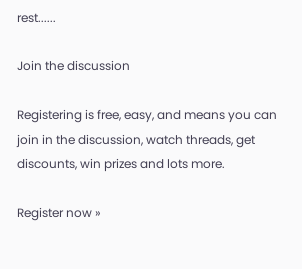rest......

Join the discussion

Registering is free, easy, and means you can join in the discussion, watch threads, get discounts, win prizes and lots more.

Register now »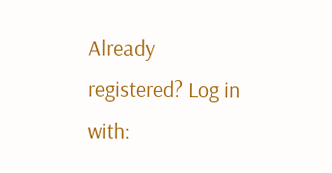Already registered? Log in with: